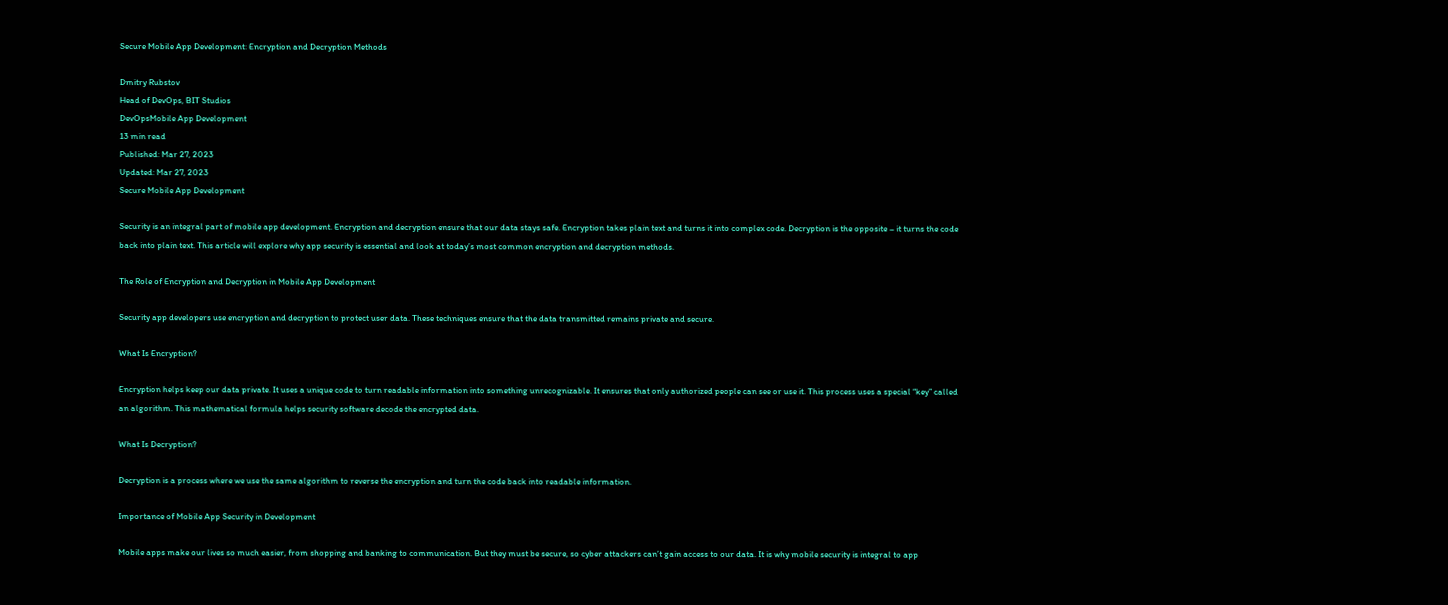Secure Mobile App Development: Encryption and Decryption Methods

Dmitry Rubstov
Head of DevOps, BIT Studios
DevOpsMobile App Development
13 min read
Published: Mar 27, 2023
Updated: Mar 27, 2023
Secure Mobile App Development

Security is an integral part of mobile app development. Encryption and decryption ensure that our data stays safe. Encryption takes plain text and turns it into complex code. Decryption is the opposite – it turns the code back into plain text. This article will explore why app security is essential and look at today’s most common encryption and decryption methods.

The Role of Encryption and Decryption in Mobile App Development

Security app developers use encryption and decryption to protect user data. These techniques ensure that the data transmitted remains private and secure.

What Is Encryption?

Encryption helps keep our data private. It uses a unique code to turn readable information into something unrecognizable. It ensures that only authorized people can see or use it. This process uses a special “key” called an algorithm. This mathematical formula helps security software decode the encrypted data.

What Is Decryption?

Decryption is a process where we use the same algorithm to reverse the encryption and turn the code back into readable information.

Importance of Mobile App Security in Development

Mobile apps make our lives so much easier, from shopping and banking to communication. But they must be secure, so cyber attackers can’t gain access to our data. It is why mobile security is integral to app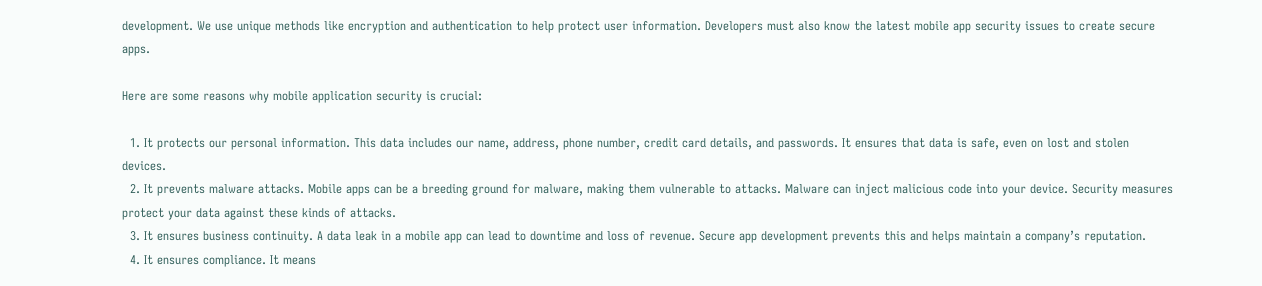development. We use unique methods like encryption and authentication to help protect user information. Developers must also know the latest mobile app security issues to create secure apps.

Here are some reasons why mobile application security is crucial:

  1. It protects our personal information. This data includes our name, address, phone number, credit card details, and passwords. It ensures that data is safe, even on lost and stolen devices.
  2. It prevents malware attacks. Mobile apps can be a breeding ground for malware, making them vulnerable to attacks. Malware can inject malicious code into your device. Security measures protect your data against these kinds of attacks.
  3. It ensures business continuity. A data leak in a mobile app can lead to downtime and loss of revenue. Secure app development prevents this and helps maintain a company’s reputation.
  4. It ensures compliance. It means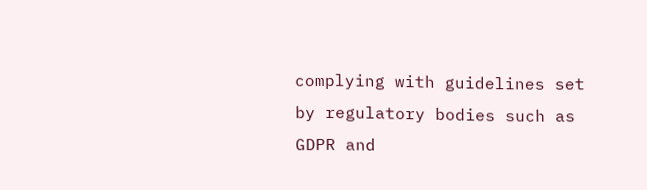complying with guidelines set by regulatory bodies such as GDPR and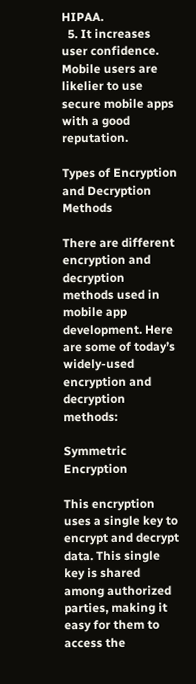HIPAA.
  5. It increases user confidence. Mobile users are likelier to use secure mobile apps with a good reputation.

Types of Encryption and Decryption Methods

There are different encryption and decryption methods used in mobile app development. Here are some of today’s widely-used encryption and decryption methods:

Symmetric Encryption

This encryption uses a single key to encrypt and decrypt data. This single key is shared among authorized parties, making it easy for them to access the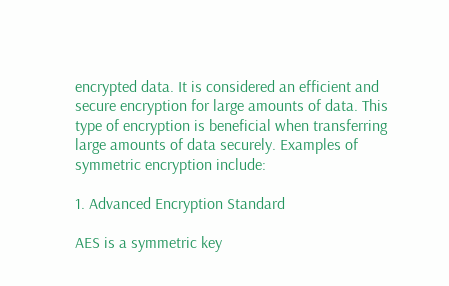encrypted data. It is considered an efficient and secure encryption for large amounts of data. This type of encryption is beneficial when transferring large amounts of data securely. Examples of symmetric encryption include:

1. Advanced Encryption Standard

AES is a symmetric key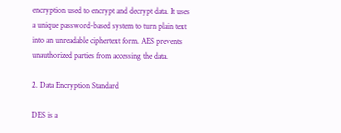encryption used to encrypt and decrypt data. It uses a unique password-based system to turn plain text into an unreadable ciphertext form. AES prevents unauthorized parties from accessing the data.

2. Data Encryption Standard

DES is a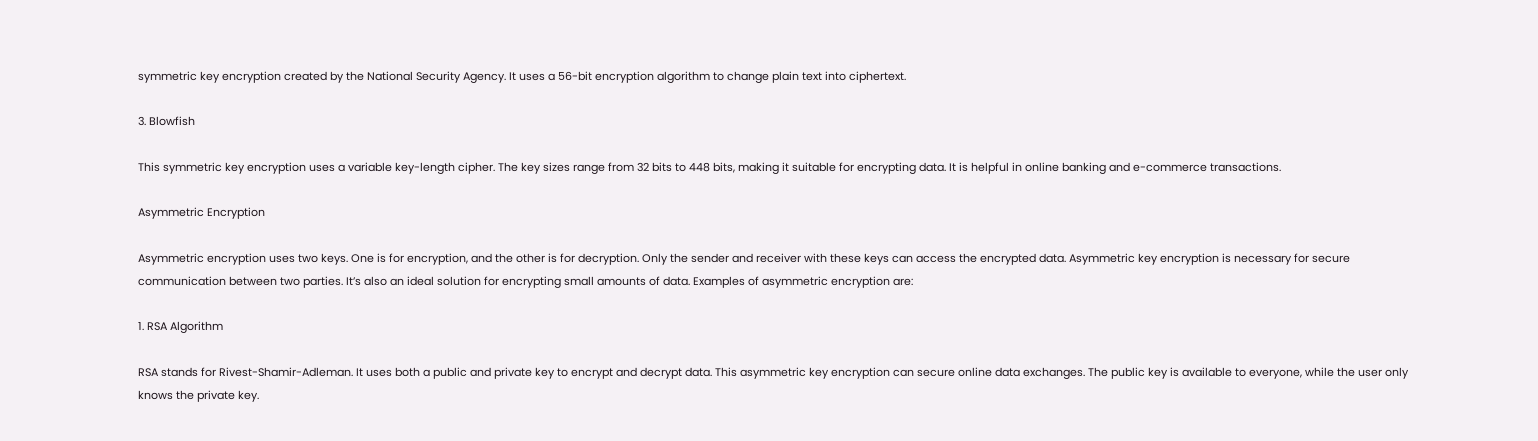symmetric key encryption created by the National Security Agency. It uses a 56-bit encryption algorithm to change plain text into ciphertext.

3. Blowfish

This symmetric key encryption uses a variable key-length cipher. The key sizes range from 32 bits to 448 bits, making it suitable for encrypting data. It is helpful in online banking and e-commerce transactions.

Asymmetric Encryption

Asymmetric encryption uses two keys. One is for encryption, and the other is for decryption. Only the sender and receiver with these keys can access the encrypted data. Asymmetric key encryption is necessary for secure communication between two parties. It’s also an ideal solution for encrypting small amounts of data. Examples of asymmetric encryption are:

1. RSA Algorithm

RSA stands for Rivest-Shamir-Adleman. It uses both a public and private key to encrypt and decrypt data. This asymmetric key encryption can secure online data exchanges. The public key is available to everyone, while the user only knows the private key.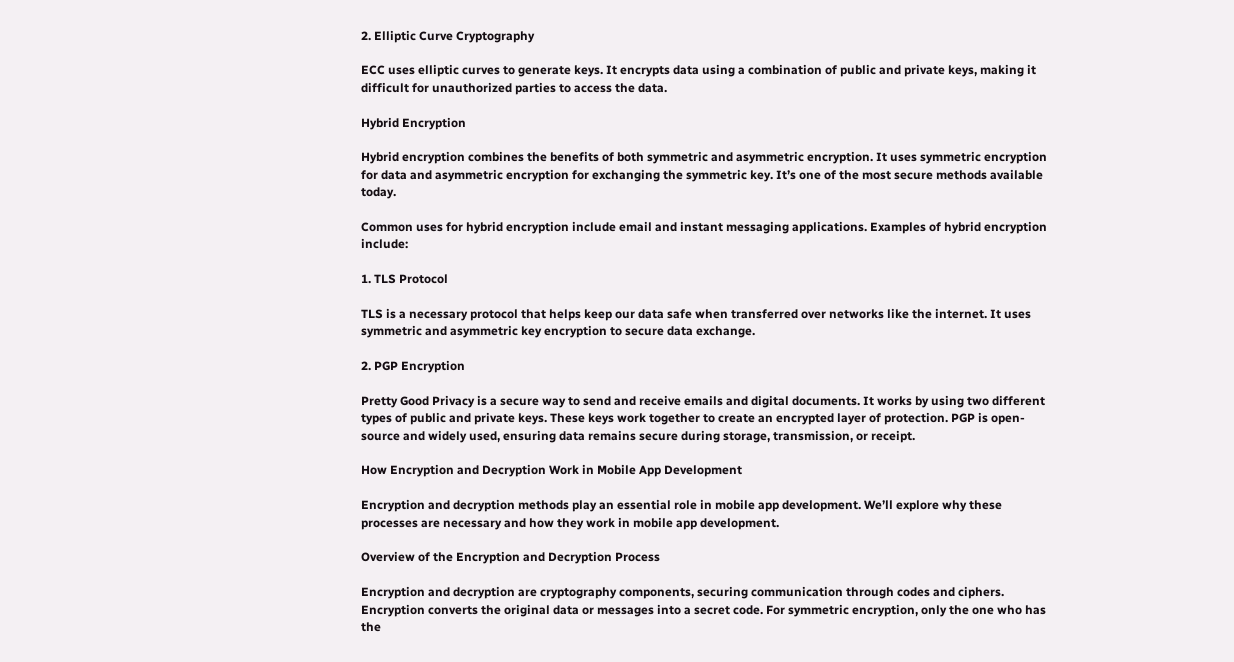2. Elliptic Curve Cryptography

ECC uses elliptic curves to generate keys. It encrypts data using a combination of public and private keys, making it difficult for unauthorized parties to access the data.

Hybrid Encryption

Hybrid encryption combines the benefits of both symmetric and asymmetric encryption. It uses symmetric encryption for data and asymmetric encryption for exchanging the symmetric key. It’s one of the most secure methods available today.

Common uses for hybrid encryption include email and instant messaging applications. Examples of hybrid encryption include:

1. TLS Protocol

TLS is a necessary protocol that helps keep our data safe when transferred over networks like the internet. It uses symmetric and asymmetric key encryption to secure data exchange.

2. PGP Encryption

Pretty Good Privacy is a secure way to send and receive emails and digital documents. It works by using two different types of public and private keys. These keys work together to create an encrypted layer of protection. PGP is open-source and widely used, ensuring data remains secure during storage, transmission, or receipt.

How Encryption and Decryption Work in Mobile App Development

Encryption and decryption methods play an essential role in mobile app development. We’ll explore why these processes are necessary and how they work in mobile app development.

Overview of the Encryption and Decryption Process

Encryption and decryption are cryptography components, securing communication through codes and ciphers. Encryption converts the original data or messages into a secret code. For symmetric encryption, only the one who has the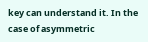key can understand it. In the case of asymmetric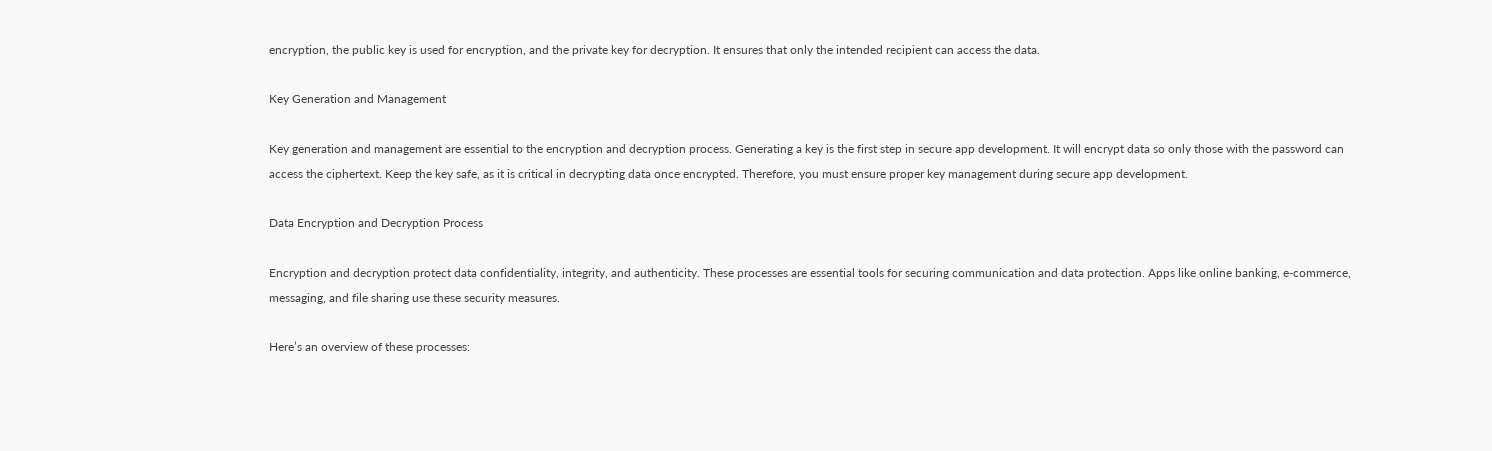encryption, the public key is used for encryption, and the private key for decryption. It ensures that only the intended recipient can access the data.

Key Generation and Management

Key generation and management are essential to the encryption and decryption process. Generating a key is the first step in secure app development. It will encrypt data so only those with the password can access the ciphertext. Keep the key safe, as it is critical in decrypting data once encrypted. Therefore, you must ensure proper key management during secure app development.

Data Encryption and Decryption Process

Encryption and decryption protect data confidentiality, integrity, and authenticity. These processes are essential tools for securing communication and data protection. Apps like online banking, e-commerce, messaging, and file sharing use these security measures.

Here’s an overview of these processes: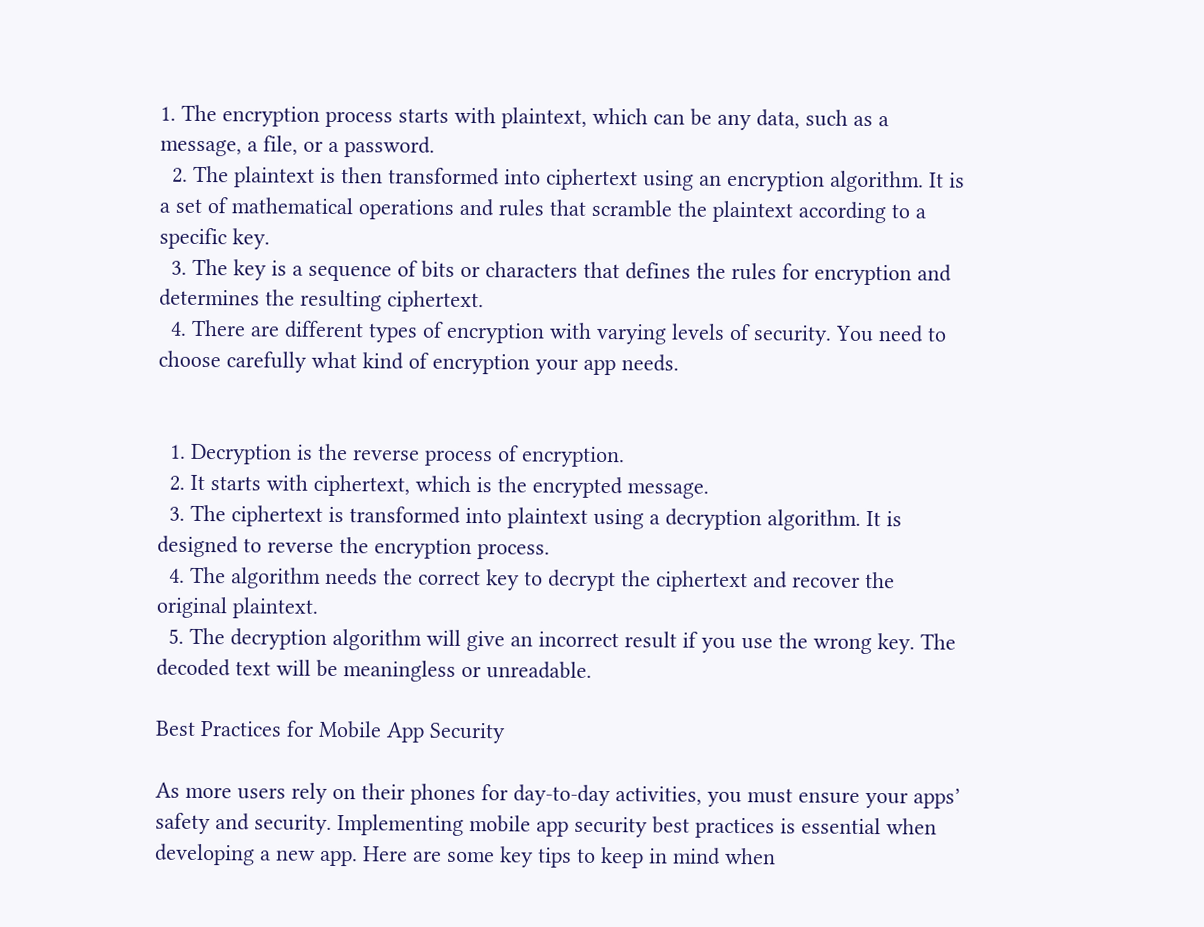1. The encryption process starts with plaintext, which can be any data, such as a message, a file, or a password.
  2. The plaintext is then transformed into ciphertext using an encryption algorithm. It is a set of mathematical operations and rules that scramble the plaintext according to a specific key.
  3. The key is a sequence of bits or characters that defines the rules for encryption and determines the resulting ciphertext.
  4. There are different types of encryption with varying levels of security. You need to choose carefully what kind of encryption your app needs.


  1. Decryption is the reverse process of encryption.
  2. It starts with ciphertext, which is the encrypted message.
  3. The ciphertext is transformed into plaintext using a decryption algorithm. It is designed to reverse the encryption process.
  4. The algorithm needs the correct key to decrypt the ciphertext and recover the original plaintext.
  5. The decryption algorithm will give an incorrect result if you use the wrong key. The decoded text will be meaningless or unreadable.

Best Practices for Mobile App Security

As more users rely on their phones for day-to-day activities, you must ensure your apps’ safety and security. Implementing mobile app security best practices is essential when developing a new app. Here are some key tips to keep in mind when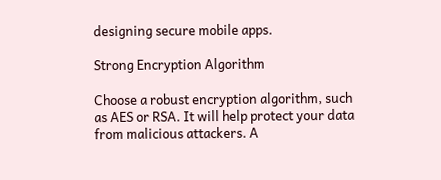designing secure mobile apps.

Strong Encryption Algorithm

Choose a robust encryption algorithm, such as AES or RSA. It will help protect your data from malicious attackers. A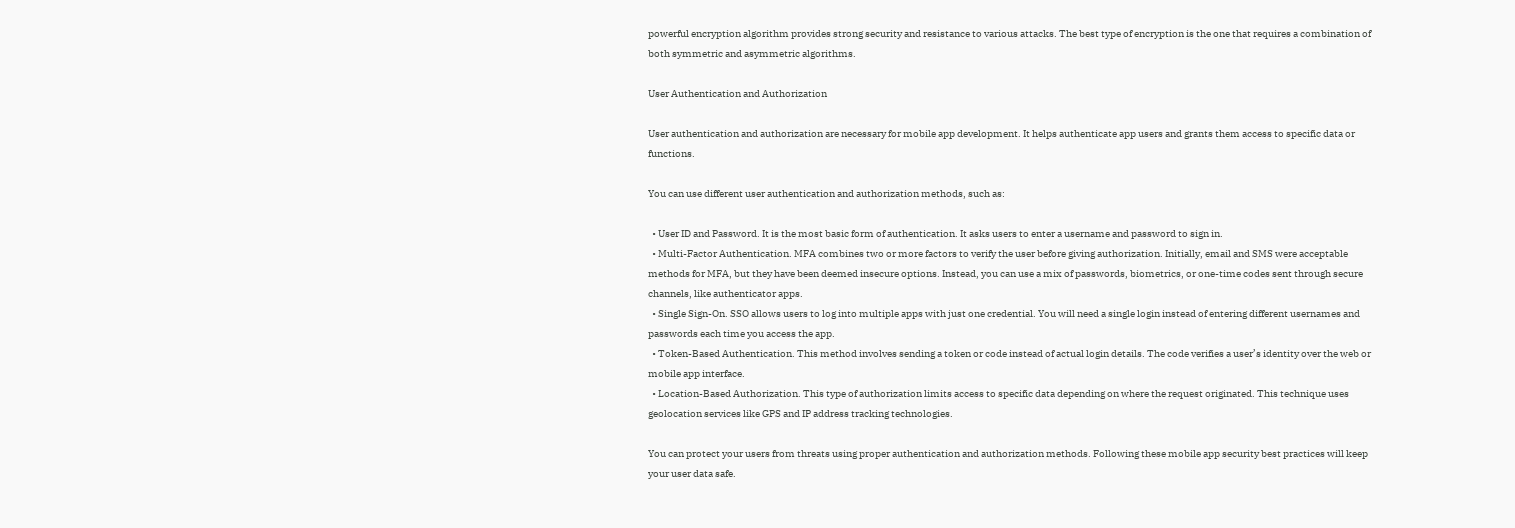powerful encryption algorithm provides strong security and resistance to various attacks. The best type of encryption is the one that requires a combination of both symmetric and asymmetric algorithms.

User Authentication and Authorization

User authentication and authorization are necessary for mobile app development. It helps authenticate app users and grants them access to specific data or functions.

You can use different user authentication and authorization methods, such as:

  • User ID and Password. It is the most basic form of authentication. It asks users to enter a username and password to sign in.
  • Multi-Factor Authentication. MFA combines two or more factors to verify the user before giving authorization. Initially, email and SMS were acceptable methods for MFA, but they have been deemed insecure options. Instead, you can use a mix of passwords, biometrics, or one-time codes sent through secure channels, like authenticator apps.
  • Single Sign-On. SSO allows users to log into multiple apps with just one credential. You will need a single login instead of entering different usernames and passwords each time you access the app.
  • Token-Based Authentication. This method involves sending a token or code instead of actual login details. The code verifies a user’s identity over the web or mobile app interface.
  • Location-Based Authorization. This type of authorization limits access to specific data depending on where the request originated. This technique uses geolocation services like GPS and IP address tracking technologies.

You can protect your users from threats using proper authentication and authorization methods. Following these mobile app security best practices will keep your user data safe.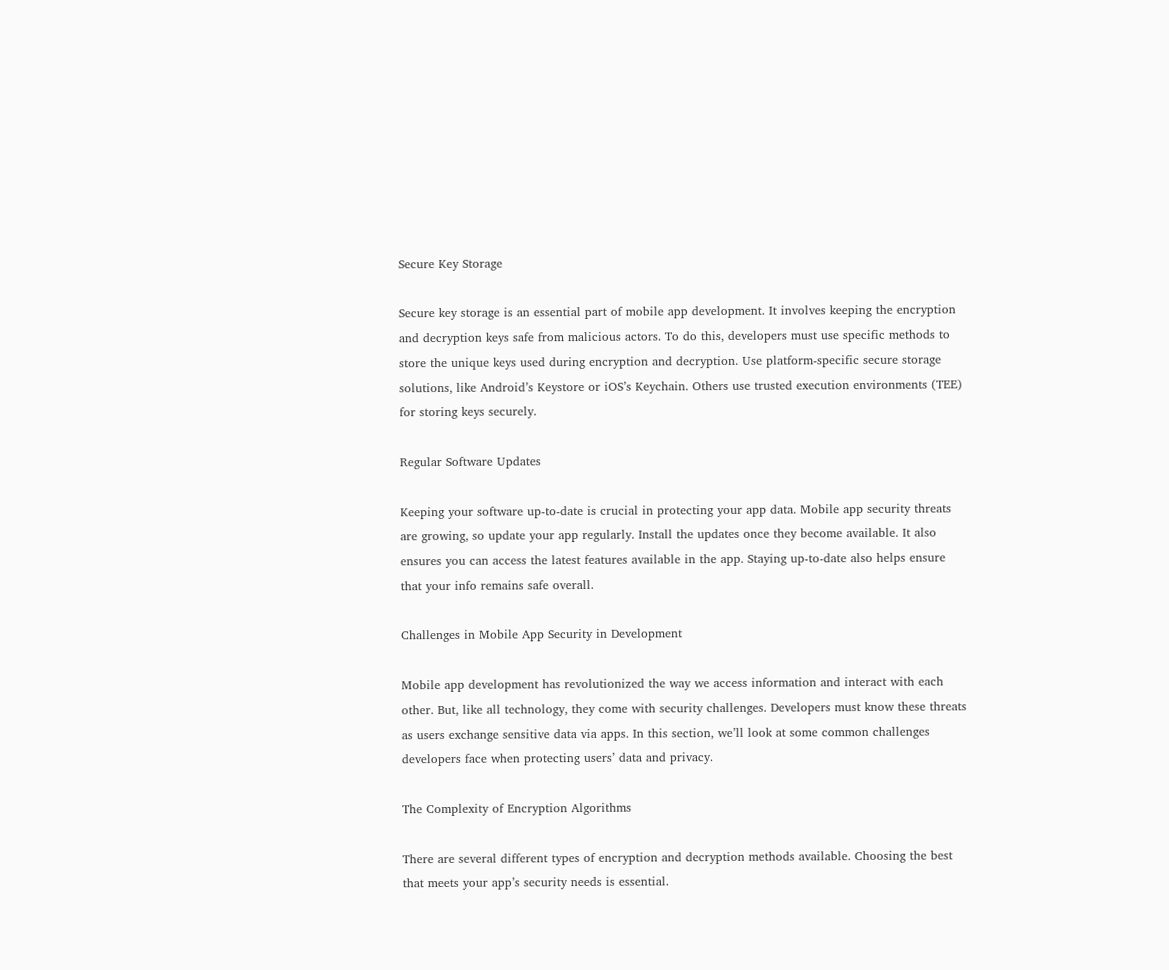Secure Key Storage

Secure key storage is an essential part of mobile app development. It involves keeping the encryption and decryption keys safe from malicious actors. To do this, developers must use specific methods to store the unique keys used during encryption and decryption. Use platform-specific secure storage solutions, like Android’s Keystore or iOS’s Keychain. Others use trusted execution environments (TEE) for storing keys securely.

Regular Software Updates

Keeping your software up-to-date is crucial in protecting your app data. Mobile app security threats are growing, so update your app regularly. Install the updates once they become available. It also ensures you can access the latest features available in the app. Staying up-to-date also helps ensure that your info remains safe overall.

Challenges in Mobile App Security in Development

Mobile app development has revolutionized the way we access information and interact with each other. But, like all technology, they come with security challenges. Developers must know these threats as users exchange sensitive data via apps. In this section, we’ll look at some common challenges developers face when protecting users’ data and privacy.

The Complexity of Encryption Algorithms

There are several different types of encryption and decryption methods available. Choosing the best that meets your app’s security needs is essential.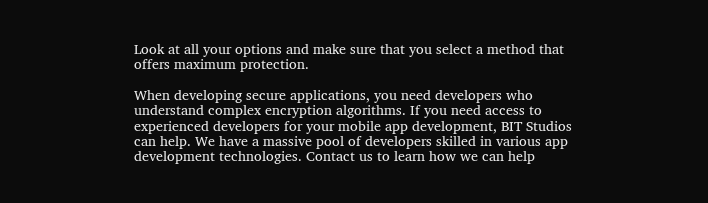Look at all your options and make sure that you select a method that offers maximum protection.

When developing secure applications, you need developers who understand complex encryption algorithms. If you need access to experienced developers for your mobile app development, BIT Studios can help. We have a massive pool of developers skilled in various app development technologies. Contact us to learn how we can help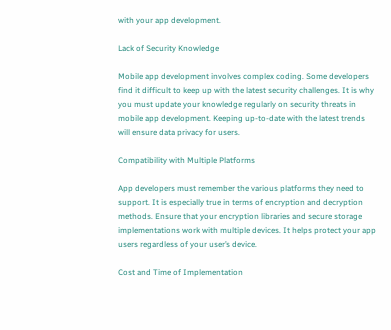with your app development.

Lack of Security Knowledge

Mobile app development involves complex coding. Some developers find it difficult to keep up with the latest security challenges. It is why you must update your knowledge regularly on security threats in mobile app development. Keeping up-to-date with the latest trends will ensure data privacy for users.

Compatibility with Multiple Platforms

App developers must remember the various platforms they need to support. It is especially true in terms of encryption and decryption methods. Ensure that your encryption libraries and secure storage implementations work with multiple devices. It helps protect your app users regardless of your user’s device.

Cost and Time of Implementation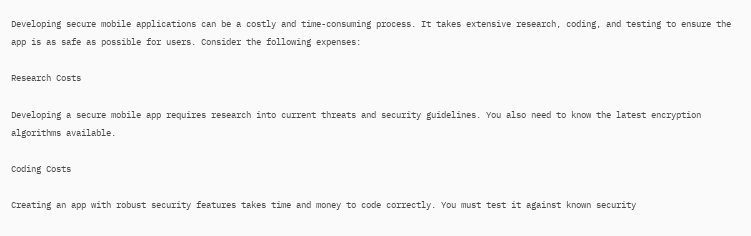Developing secure mobile applications can be a costly and time-consuming process. It takes extensive research, coding, and testing to ensure the app is as safe as possible for users. Consider the following expenses:

Research Costs

Developing a secure mobile app requires research into current threats and security guidelines. You also need to know the latest encryption algorithms available.

Coding Costs

Creating an app with robust security features takes time and money to code correctly. You must test it against known security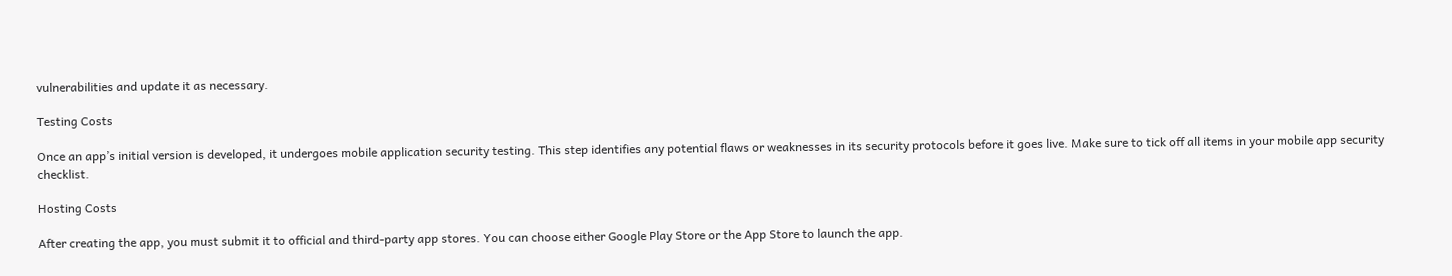vulnerabilities and update it as necessary.

Testing Costs

Once an app’s initial version is developed, it undergoes mobile application security testing. This step identifies any potential flaws or weaknesses in its security protocols before it goes live. Make sure to tick off all items in your mobile app security checklist.

Hosting Costs

After creating the app, you must submit it to official and third-party app stores. You can choose either Google Play Store or the App Store to launch the app.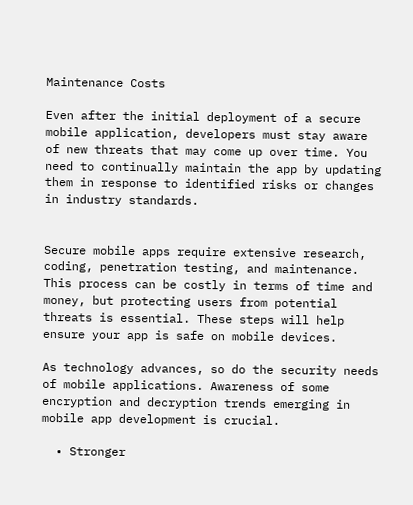Maintenance Costs

Even after the initial deployment of a secure mobile application, developers must stay aware of new threats that may come up over time. You need to continually maintain the app by updating them in response to identified risks or changes in industry standards.


Secure mobile apps require extensive research, coding, penetration testing, and maintenance. This process can be costly in terms of time and money, but protecting users from potential threats is essential. These steps will help ensure your app is safe on mobile devices.

As technology advances, so do the security needs of mobile applications. Awareness of some encryption and decryption trends emerging in mobile app development is crucial.

  • Stronger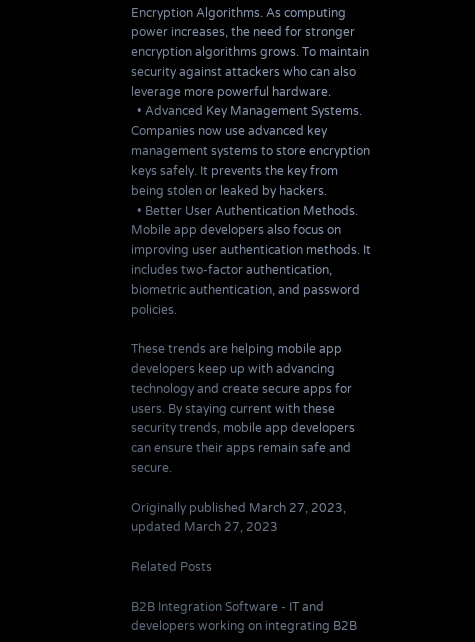Encryption Algorithms. As computing power increases, the need for stronger encryption algorithms grows. To maintain security against attackers who can also leverage more powerful hardware.
  • Advanced Key Management Systems. Companies now use advanced key management systems to store encryption keys safely. It prevents the key from being stolen or leaked by hackers.
  • Better User Authentication Methods. Mobile app developers also focus on improving user authentication methods. It includes two-factor authentication, biometric authentication, and password policies.

These trends are helping mobile app developers keep up with advancing technology and create secure apps for users. By staying current with these security trends, mobile app developers can ensure their apps remain safe and secure.

Originally published March 27, 2023, updated March 27, 2023

Related Posts

B2B Integration Software - IT and developers working on integrating B2B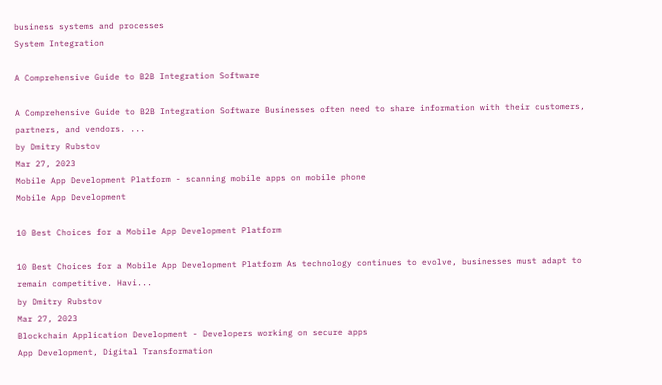business systems and processes
System Integration

A Comprehensive Guide to B2B Integration Software

A Comprehensive Guide to B2B Integration Software Businesses often need to share information with their customers, partners, and vendors. ...
by Dmitry Rubstov
Mar 27, 2023
Mobile App Development Platform - scanning mobile apps on mobile phone
Mobile App Development

10 Best Choices for a Mobile App Development Platform

10 Best Choices for a Mobile App Development Platform As technology continues to evolve, businesses must adapt to remain competitive. Havi...
by Dmitry Rubstov
Mar 27, 2023
Blockchain Application Development - Developers working on secure apps
App Development, Digital Transformation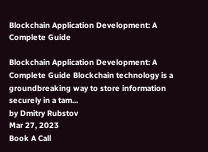Blockchain Application Development: A Complete Guide

Blockchain Application Development: A Complete Guide Blockchain technology is a groundbreaking way to store information securely in a tam...
by Dmitry Rubstov
Mar 27, 2023
Book A Call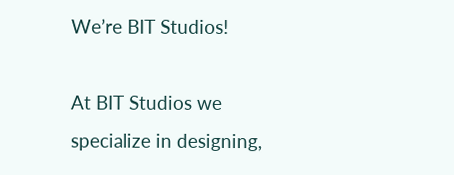We’re BIT Studios!

At BIT Studios we specialize in designing,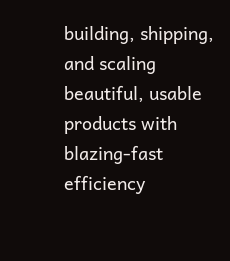building, shipping, and scaling beautiful, usable products with blazing-fast efficiency